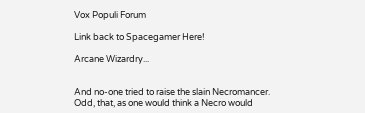Vox Populi Forum

Link back to Spacegamer Here!

Arcane Wizardry...


And no-one tried to raise the slain Necromancer. Odd, that, as one would think a Necro would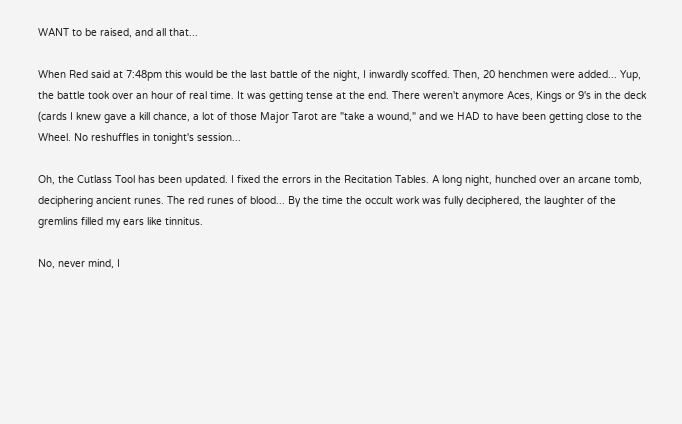WANT to be raised, and all that...

When Red said at 7:48pm this would be the last battle of the night, I inwardly scoffed. Then, 20 henchmen were added... Yup, the battle took over an hour of real time. It was getting tense at the end. There weren't anymore Aces, Kings or 9's in the deck (cards I knew gave a kill chance, a lot of those Major Tarot are "take a wound," and we HAD to have been getting close to the Wheel. No reshuffles in tonight's session...

Oh, the Cutlass Tool has been updated. I fixed the errors in the Recitation Tables. A long night, hunched over an arcane tomb, deciphering ancient runes. The red runes of blood... By the time the occult work was fully deciphered, the laughter of the gremlins filled my ears like tinnitus.

No, never mind, I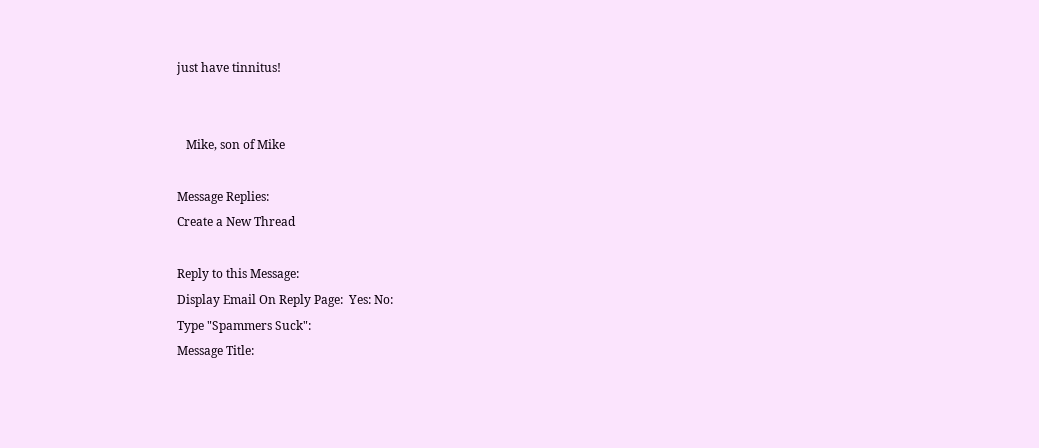just have tinnitus!


   Mike, son of Mike

Message Replies:
Create a New Thread

Reply to this Message:
Display Email On Reply Page:  Yes: No:
Type "Spammers Suck":
Message Title: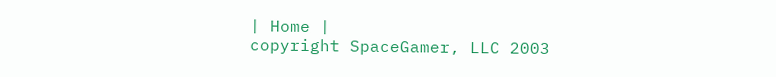| Home |
copyright SpaceGamer, LLC 2003